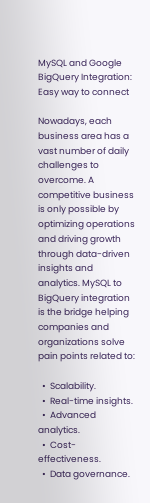MySQL and Google BigQuery Integration: Easy way to connect

Nowadays, each business area has a vast number of daily challenges to overcome. A competitive business is only possible by optimizing operations and driving growth through data-driven insights and analytics. MySQL to BigQuery integration is the bridge helping companies and organizations solve pain points related to:

  •  Scalability.
  •  Real-time insights.
  •  Advanced analytics.
  •  Cost-effectiveness.
  •  Data governance.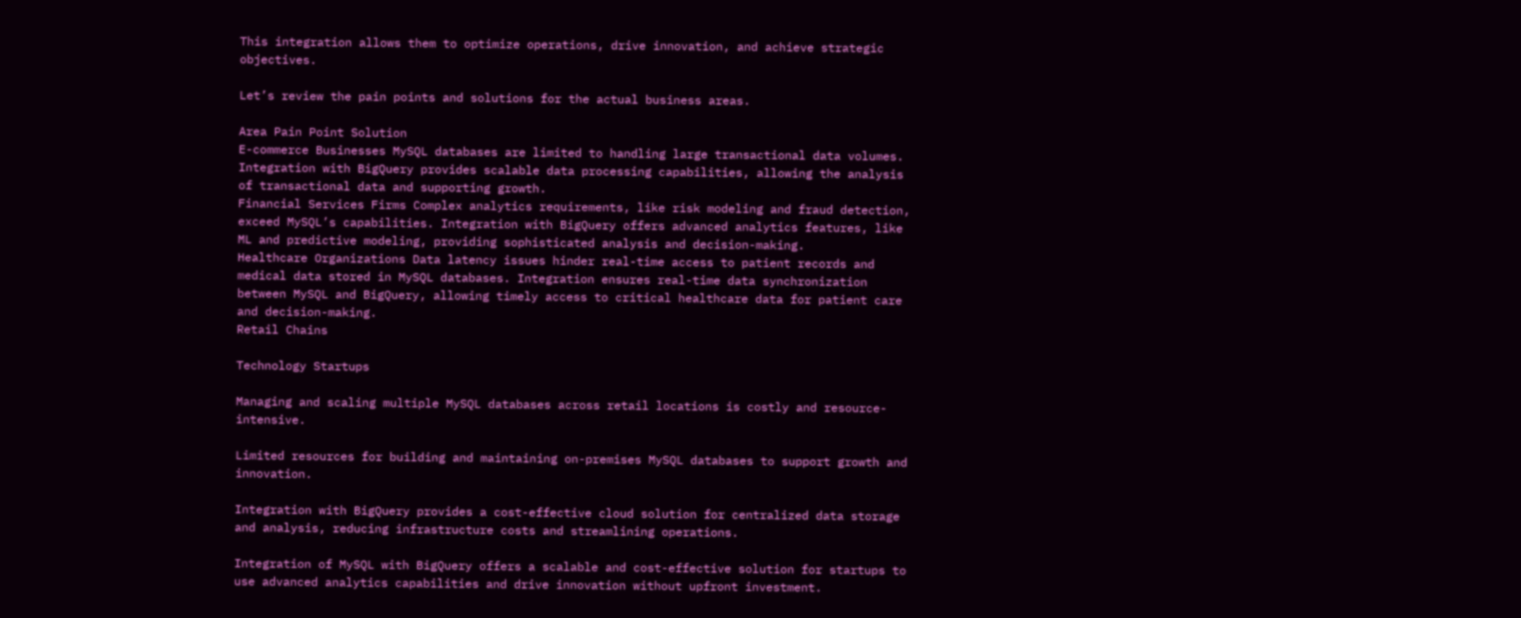This integration allows them to optimize operations, drive innovation, and achieve strategic objectives.

Let’s review the pain points and solutions for the actual business areas.

Area Pain Point Solution
E-commerce Businesses MySQL databases are limited to handling large transactional data volumes. Integration with BigQuery provides scalable data processing capabilities, allowing the analysis of transactional data and supporting growth.
Financial Services Firms Complex analytics requirements, like risk modeling and fraud detection, exceed MySQL’s capabilities. Integration with BigQuery offers advanced analytics features, like ML and predictive modeling, providing sophisticated analysis and decision-making.
Healthcare Organizations Data latency issues hinder real-time access to patient records and medical data stored in MySQL databases. Integration ensures real-time data synchronization between MySQL and BigQuery, allowing timely access to critical healthcare data for patient care and decision-making.
Retail Chains

Technology Startups

Managing and scaling multiple MySQL databases across retail locations is costly and resource-intensive.

Limited resources for building and maintaining on-premises MySQL databases to support growth and innovation.

Integration with BigQuery provides a cost-effective cloud solution for centralized data storage and analysis, reducing infrastructure costs and streamlining operations.

Integration of MySQL with BigQuery offers a scalable and cost-effective solution for startups to use advanced analytics capabilities and drive innovation without upfront investment.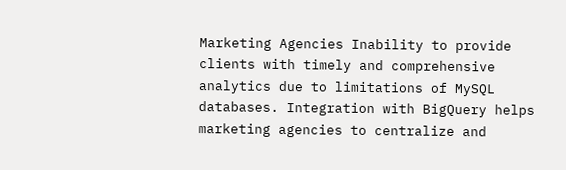Marketing Agencies Inability to provide clients with timely and comprehensive analytics due to limitations of MySQL databases. Integration with BigQuery helps marketing agencies to centralize and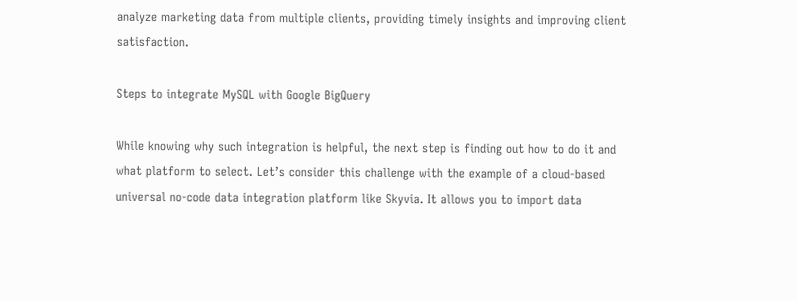analyze marketing data from multiple clients, providing timely insights and improving client satisfaction.

Steps to integrate MySQL with Google BigQuery

While knowing why such integration is helpful, the next step is finding out how to do it and what platform to select. Let’s consider this challenge with the example of a cloud-based universal no-code data integration platform like Skyvia. It allows you to import data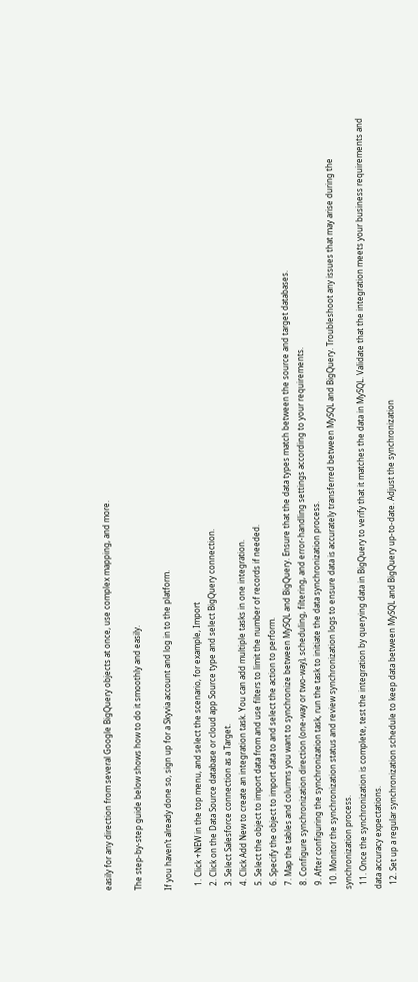easily for any direction from several Google BigQuery objects at once, use complex mapping, and more.

The step-by-step guide below shows how to do it smoothly and easily.

If you haven’t already done so, sign up for a Skyvia account and log in to the platform.

  1. Click +NEW in the top menu, and select the scenario, for example, Import
  2. Click on the Data Source database or cloud app Source type and select BigQuery connection.
  3. Select Salesforce connection as a Target.
  4. Click Add New to create an integration task. You can add multiple tasks in one integration.
  5. Select the object to import data from and use filters to limit the number of records if needed.
  6. Specify the object to import data to and select the action to perform.
  7. Map the tables and columns you want to synchronize between MySQL and BigQuery. Ensure that the data types match between the source and target databases.
  8. Configure synchronization direction (one-way or two-way), scheduling, filtering, and error-handling settings according to your requirements.
  9. After configuring the synchronization task, run the task to initiate the data synchronization process.
  10. Monitor the synchronization status and review synchronization logs to ensure data is accurately transferred between MySQL and BigQuery. Troubleshoot any issues that may arise during the synchronization process.
  11. Once the synchronization is complete, test the integration by querying data in BigQuery to verify that it matches the data in MySQL. Validate that the integration meets your business requirements and data accuracy expectations.
  12. Set up a regular synchronization schedule to keep data between MySQL and BigQuery up-to-date. Adjust the synchronization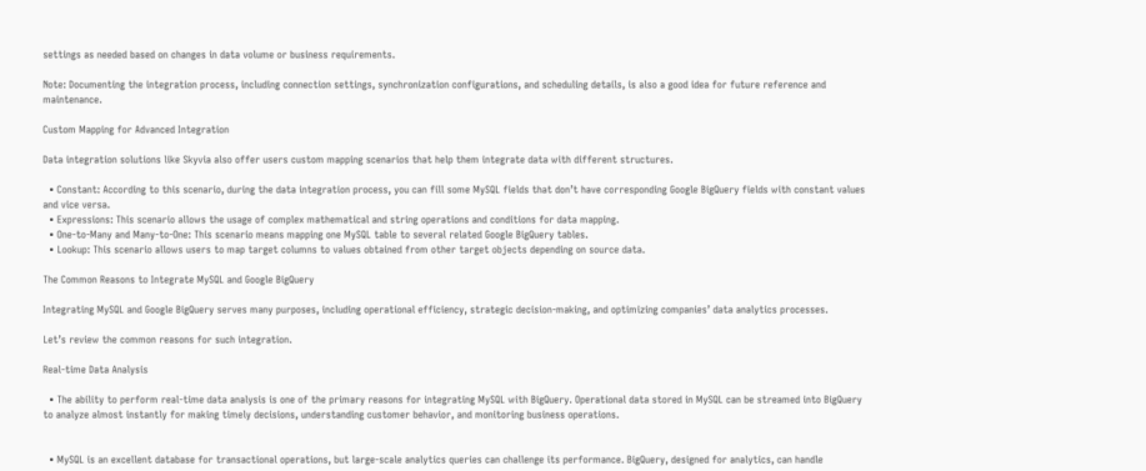settings as needed based on changes in data volume or business requirements.

Note: Documenting the integration process, including connection settings, synchronization configurations, and scheduling details, is also a good idea for future reference and maintenance.

Custom Mapping for Advanced Integration

Data integration solutions like Skyvia also offer users custom mapping scenarios that help them integrate data with different structures.

  • Constant: According to this scenario, during the data integration process, you can fill some MySQL fields that don’t have corresponding Google BigQuery fields with constant values and vice versa.
  • Expressions: This scenario allows the usage of complex mathematical and string operations and conditions for data mapping.
  • One-to-Many and Many-to-One: This scenario means mapping one MySQL table to several related Google BigQuery tables.
  • Lookup: This scenario allows users to map target columns to values obtained from other target objects depending on source data.

The Common Reasons to Integrate MySQL and Google BigQuery

Integrating MySQL and Google BigQuery serves many purposes, including operational efficiency, strategic decision-making, and optimizing companies’ data analytics processes.

Let’s review the common reasons for such integration.

Real-time Data Analysis

  • The ability to perform real-time data analysis is one of the primary reasons for integrating MySQL with BigQuery. Operational data stored in MySQL can be streamed into BigQuery to analyze almost instantly for making timely decisions, understanding customer behavior, and monitoring business operations.


  • MySQL is an excellent database for transactional operations, but large-scale analytics queries can challenge its performance. BigQuery, designed for analytics, can handle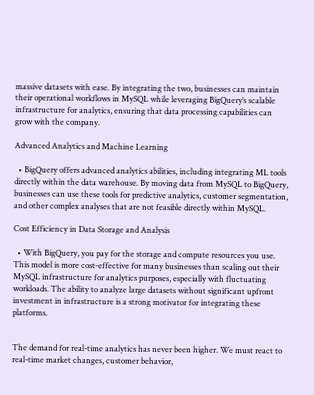massive datasets with ease. By integrating the two, businesses can maintain their operational workflows in MySQL while leveraging BigQuery’s scalable infrastructure for analytics, ensuring that data processing capabilities can grow with the company.

Advanced Analytics and Machine Learning

  • BigQuery offers advanced analytics abilities, including integrating ML tools directly within the data warehouse. By moving data from MySQL to BigQuery, businesses can use these tools for predictive analytics, customer segmentation, and other complex analyses that are not feasible directly within MySQL.

Cost Efficiency in Data Storage and Analysis

  • With BigQuery, you pay for the storage and compute resources you use. This model is more cost-effective for many businesses than scaling out their MySQL infrastructure for analytics purposes, especially with fluctuating workloads. The ability to analyze large datasets without significant upfront investment in infrastructure is a strong motivator for integrating these platforms.


The demand for real-time analytics has never been higher. We must react to real-time market changes, customer behavior,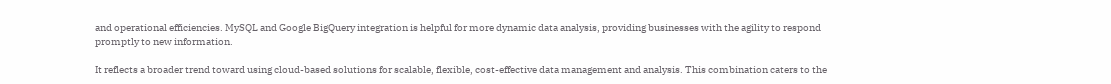and operational efficiencies. MySQL and Google BigQuery integration is helpful for more dynamic data analysis, providing businesses with the agility to respond promptly to new information.

It reflects a broader trend toward using cloud-based solutions for scalable, flexible, cost-effective data management and analysis. This combination caters to the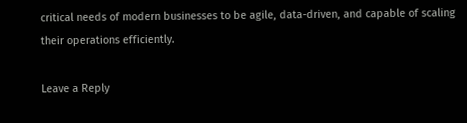critical needs of modern businesses to be agile, data-driven, and capable of scaling their operations efficiently.

Leave a Reply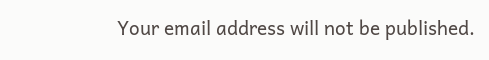Your email address will not be published.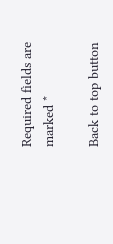Required fields are marked *

Back to top button